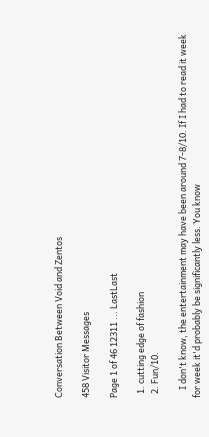Conversation Between Void and Zentos

458 Visitor Messages

Page 1 of 46 12311 ... LastLast

  1. cutting edge of fashion
  2. Fun/10.

    I don't know, the entertainment may have been around 7-8/10. If I had to read it week for week it'd probably be significantly less. You know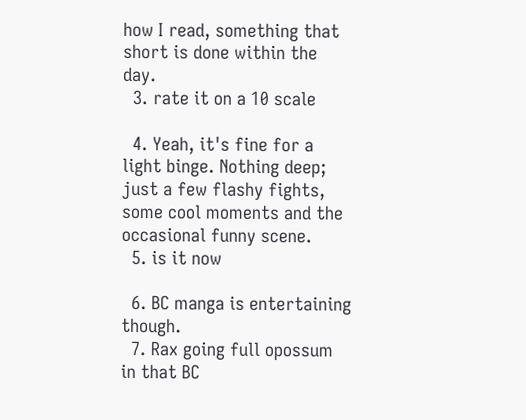how I read, something that short is done within the day.
  3. rate it on a 10 scale

  4. Yeah, it's fine for a light binge. Nothing deep; just a few flashy fights, some cool moments and the occasional funny scene.
  5. is it now

  6. BC manga is entertaining though.
  7. Rax going full opossum in that BC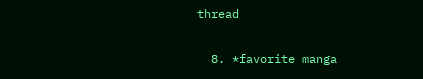thread

  8. *favorite manga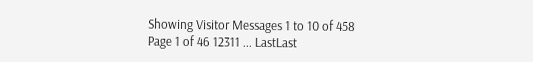Showing Visitor Messages 1 to 10 of 458
Page 1 of 46 12311 ... LastLast